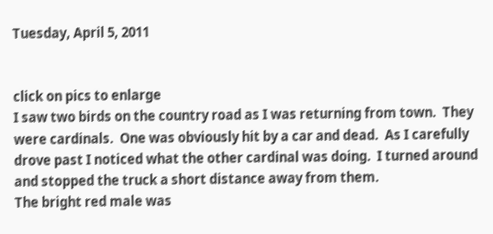Tuesday, April 5, 2011


click on pics to enlarge
I saw two birds on the country road as I was returning from town.  They were cardinals.  One was obviously hit by a car and dead.  As I carefully drove past I noticed what the other cardinal was doing.  I turned around and stopped the truck a short distance away from them.
The bright red male was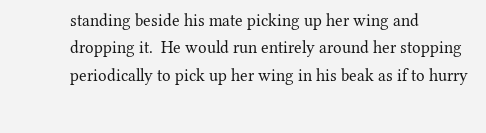standing beside his mate picking up her wing and dropping it.  He would run entirely around her stopping periodically to pick up her wing in his beak as if to hurry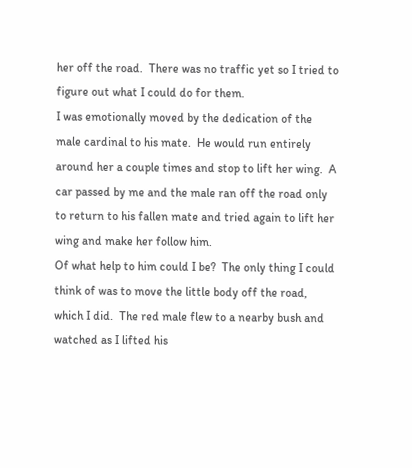her off the road.  There was no traffic yet so I tried to figure out what I could do for them.
I was emotionally moved by the dedication of the male cardinal to his mate.  He would run entirely around her a couple times and stop to lift her wing.  A car passed by me and the male ran off the road only to return to his fallen mate and tried again to lift her wing and make her follow him.
Of what help to him could I be?  The only thing I could think of was to move the little body off the road, which I did.  The red male flew to a nearby bush and watched as I lifted his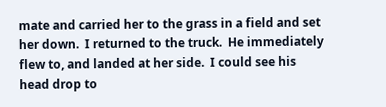mate and carried her to the grass in a field and set her down.  I returned to the truck.  He immediately flew to, and landed at her side.  I could see his head drop to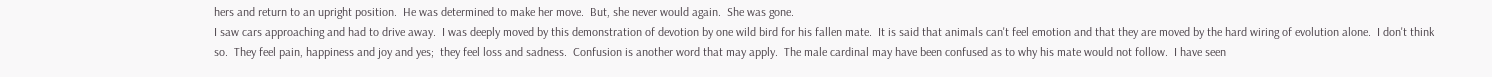hers and return to an upright position.  He was determined to make her move.  But, she never would again.  She was gone.
I saw cars approaching and had to drive away.  I was deeply moved by this demonstration of devotion by one wild bird for his fallen mate.  It is said that animals can't feel emotion and that they are moved by the hard wiring of evolution alone.  I don't think so.  They feel pain, happiness and joy and yes;  they feel loss and sadness.  Confusion is another word that may apply.  The male cardinal may have been confused as to why his mate would not follow.  I have seen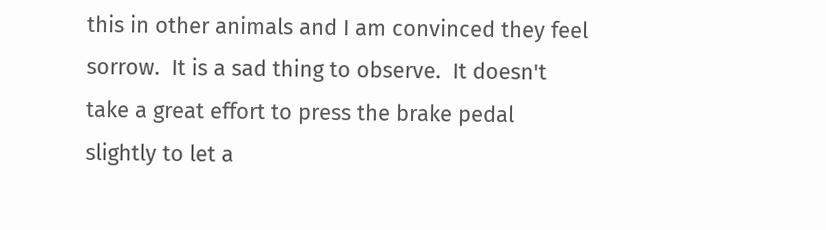this in other animals and I am convinced they feel sorrow.  It is a sad thing to observe.  It doesn't take a great effort to press the brake pedal slightly to let a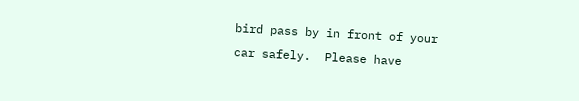bird pass by in front of your car safely.  Please have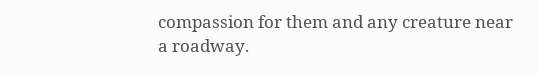compassion for them and any creature near a roadway.